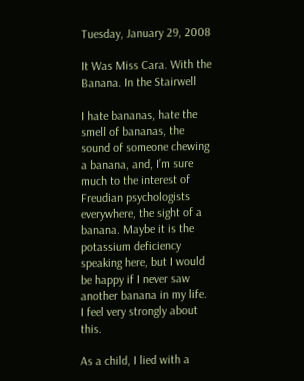Tuesday, January 29, 2008

It Was Miss Cara. With the Banana. In the Stairwell

I hate bananas, hate the smell of bananas, the sound of someone chewing a banana, and, I’m sure much to the interest of Freudian psychologists everywhere, the sight of a banana. Maybe it is the potassium deficiency speaking here, but I would be happy if I never saw another banana in my life. I feel very strongly about this.

As a child, I lied with a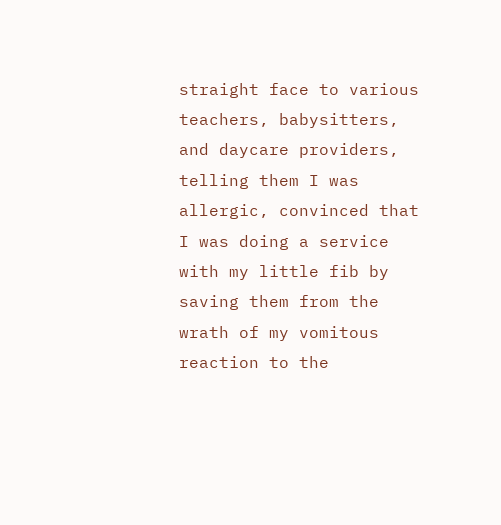straight face to various teachers, babysitters, and daycare providers, telling them I was allergic, convinced that I was doing a service with my little fib by saving them from the wrath of my vomitous reaction to the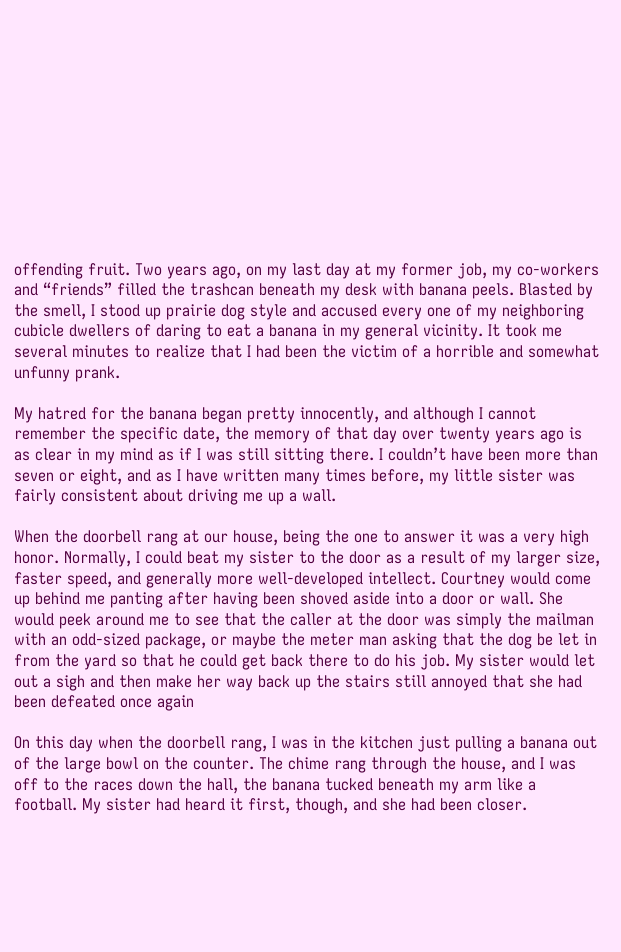offending fruit. Two years ago, on my last day at my former job, my co-workers and “friends” filled the trashcan beneath my desk with banana peels. Blasted by the smell, I stood up prairie dog style and accused every one of my neighboring cubicle dwellers of daring to eat a banana in my general vicinity. It took me several minutes to realize that I had been the victim of a horrible and somewhat unfunny prank.

My hatred for the banana began pretty innocently, and although I cannot remember the specific date, the memory of that day over twenty years ago is as clear in my mind as if I was still sitting there. I couldn’t have been more than seven or eight, and as I have written many times before, my little sister was fairly consistent about driving me up a wall.

When the doorbell rang at our house, being the one to answer it was a very high honor. Normally, I could beat my sister to the door as a result of my larger size, faster speed, and generally more well-developed intellect. Courtney would come up behind me panting after having been shoved aside into a door or wall. She would peek around me to see that the caller at the door was simply the mailman with an odd-sized package, or maybe the meter man asking that the dog be let in from the yard so that he could get back there to do his job. My sister would let out a sigh and then make her way back up the stairs still annoyed that she had been defeated once again

On this day when the doorbell rang, I was in the kitchen just pulling a banana out of the large bowl on the counter. The chime rang through the house, and I was off to the races down the hall, the banana tucked beneath my arm like a football. My sister had heard it first, though, and she had been closer.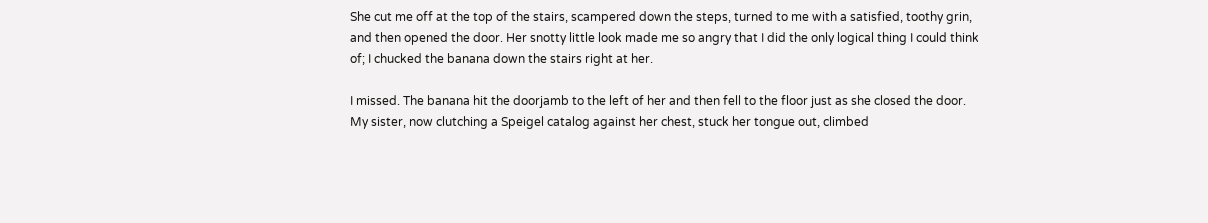She cut me off at the top of the stairs, scampered down the steps, turned to me with a satisfied, toothy grin, and then opened the door. Her snotty little look made me so angry that I did the only logical thing I could think of; I chucked the banana down the stairs right at her.

I missed. The banana hit the doorjamb to the left of her and then fell to the floor just as she closed the door. My sister, now clutching a Speigel catalog against her chest, stuck her tongue out, climbed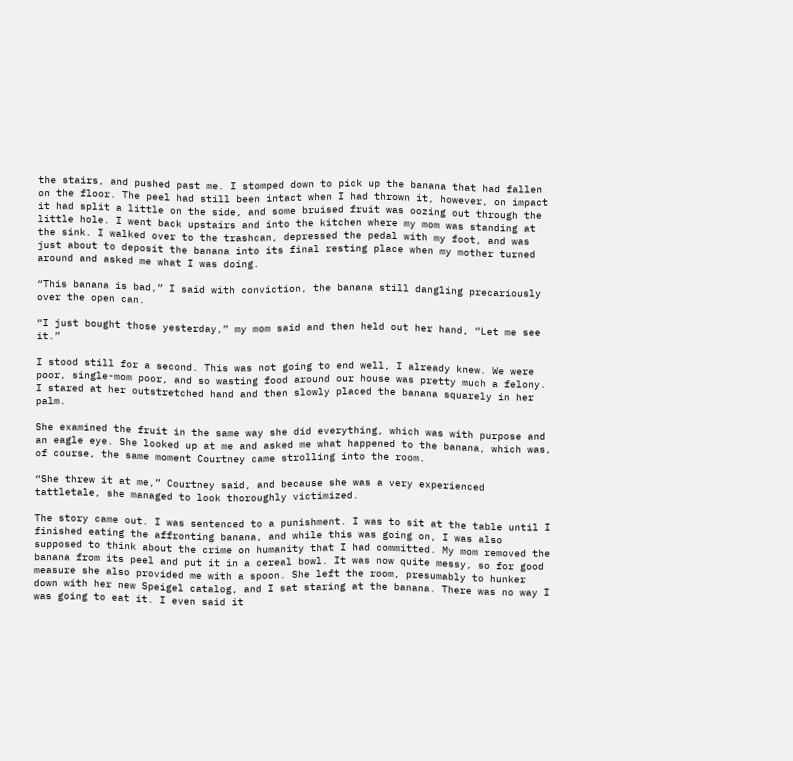the stairs, and pushed past me. I stomped down to pick up the banana that had fallen on the floor. The peel had still been intact when I had thrown it, however, on impact it had split a little on the side, and some bruised fruit was oozing out through the little hole. I went back upstairs and into the kitchen where my mom was standing at the sink. I walked over to the trashcan, depressed the pedal with my foot, and was just about to deposit the banana into its final resting place when my mother turned around and asked me what I was doing.

“This banana is bad,” I said with conviction, the banana still dangling precariously over the open can.

“I just bought those yesterday,” my mom said and then held out her hand, “Let me see it.”

I stood still for a second. This was not going to end well, I already knew. We were poor, single-mom poor, and so wasting food around our house was pretty much a felony. I stared at her outstretched hand and then slowly placed the banana squarely in her palm.

She examined the fruit in the same way she did everything, which was with purpose and an eagle eye. She looked up at me and asked me what happened to the banana, which was, of course, the same moment Courtney came strolling into the room.

“She threw it at me,” Courtney said, and because she was a very experienced tattletale, she managed to look thoroughly victimized.

The story came out. I was sentenced to a punishment. I was to sit at the table until I finished eating the affronting banana, and while this was going on, I was also supposed to think about the crime on humanity that I had committed. My mom removed the banana from its peel and put it in a cereal bowl. It was now quite messy, so for good measure she also provided me with a spoon. She left the room, presumably to hunker down with her new Speigel catalog, and I sat staring at the banana. There was no way I was going to eat it. I even said it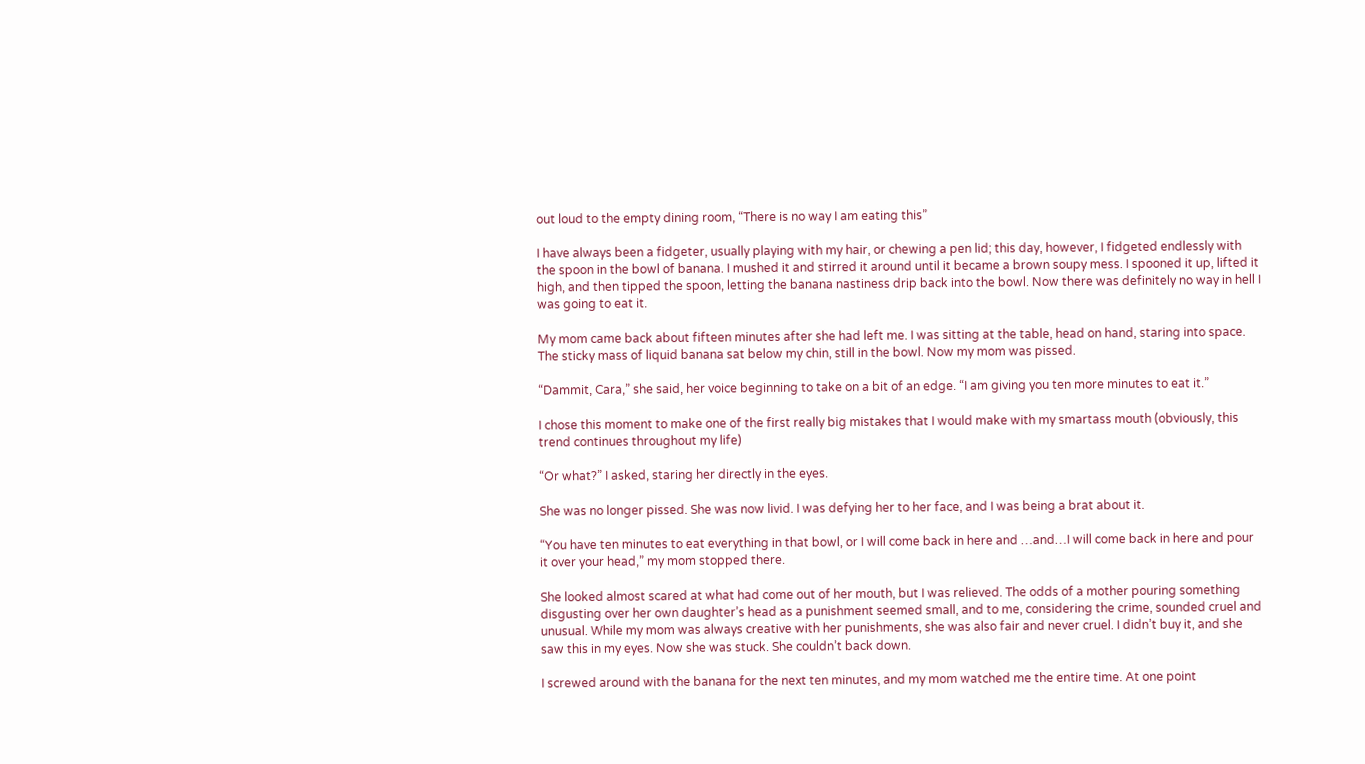out loud to the empty dining room, “There is no way I am eating this”

I have always been a fidgeter, usually playing with my hair, or chewing a pen lid; this day, however, I fidgeted endlessly with the spoon in the bowl of banana. I mushed it and stirred it around until it became a brown soupy mess. I spooned it up, lifted it high, and then tipped the spoon, letting the banana nastiness drip back into the bowl. Now there was definitely no way in hell I was going to eat it.

My mom came back about fifteen minutes after she had left me. I was sitting at the table, head on hand, staring into space. The sticky mass of liquid banana sat below my chin, still in the bowl. Now my mom was pissed.

“Dammit, Cara,” she said, her voice beginning to take on a bit of an edge. “I am giving you ten more minutes to eat it.”

I chose this moment to make one of the first really big mistakes that I would make with my smartass mouth (obviously, this trend continues throughout my life)

“Or what?” I asked, staring her directly in the eyes.

She was no longer pissed. She was now livid. I was defying her to her face, and I was being a brat about it.

“You have ten minutes to eat everything in that bowl, or I will come back in here and …and…I will come back in here and pour it over your head,” my mom stopped there.

She looked almost scared at what had come out of her mouth, but I was relieved. The odds of a mother pouring something disgusting over her own daughter’s head as a punishment seemed small, and to me, considering the crime, sounded cruel and unusual. While my mom was always creative with her punishments, she was also fair and never cruel. I didn’t buy it, and she saw this in my eyes. Now she was stuck. She couldn’t back down.

I screwed around with the banana for the next ten minutes, and my mom watched me the entire time. At one point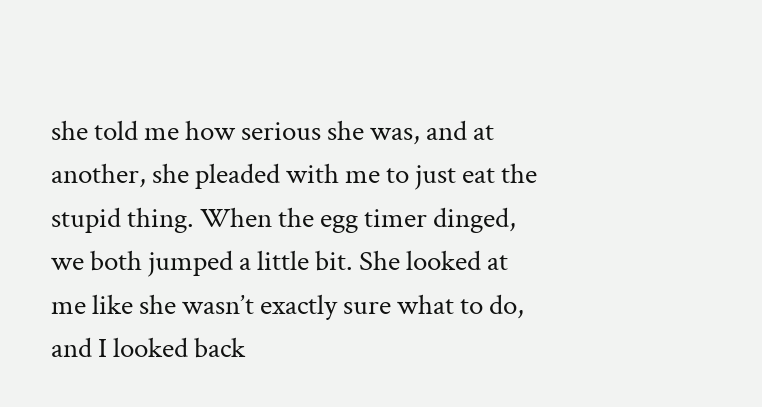she told me how serious she was, and at another, she pleaded with me to just eat the stupid thing. When the egg timer dinged, we both jumped a little bit. She looked at me like she wasn’t exactly sure what to do, and I looked back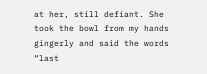at her, still defiant. She took the bowl from my hands gingerly and said the words “last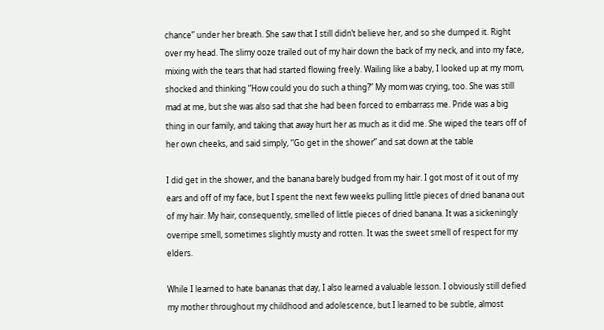chance” under her breath. She saw that I still didn’t believe her, and so she dumped it. Right over my head. The slimy ooze trailed out of my hair down the back of my neck, and into my face, mixing with the tears that had started flowing freely. Wailing like a baby, I looked up at my mom, shocked and thinking “How could you do such a thing?” My mom was crying, too. She was still mad at me, but she was also sad that she had been forced to embarrass me. Pride was a big thing in our family, and taking that away hurt her as much as it did me. She wiped the tears off of her own cheeks, and said simply, “Go get in the shower” and sat down at the table

I did get in the shower, and the banana barely budged from my hair. I got most of it out of my ears and off of my face, but I spent the next few weeks pulling little pieces of dried banana out of my hair. My hair, consequently, smelled of little pieces of dried banana. It was a sickeningly overripe smell, sometimes slightly musty and rotten. It was the sweet smell of respect for my elders.

While I learned to hate bananas that day, I also learned a valuable lesson. I obviously still defied my mother throughout my childhood and adolescence, but I learned to be subtle, almost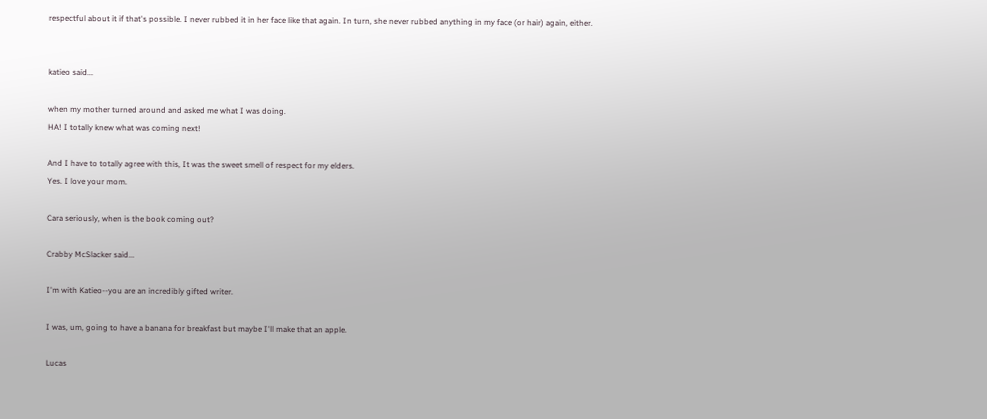respectful about it if that's possible. I never rubbed it in her face like that again. In turn, she never rubbed anything in my face (or hair) again, either.


katieo said...

when my mother turned around and asked me what I was doing.
HA! I totally knew what was coming next!

And I have to totally agree with this, It was the sweet smell of respect for my elders.
Yes. I love your mom.

Cara seriously, when is the book coming out?

Crabby McSlacker said...

I'm with Katieo--you are an incredibly gifted writer.

I was, um, going to have a banana for breakfast but maybe I'll make that an apple.

Lucas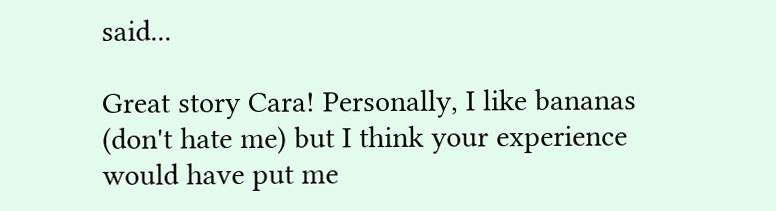said...

Great story Cara! Personally, I like bananas (don't hate me) but I think your experience would have put me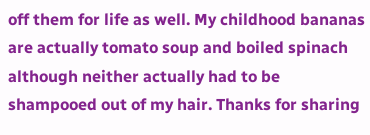off them for life as well. My childhood bananas are actually tomato soup and boiled spinach although neither actually had to be shampooed out of my hair. Thanks for sharing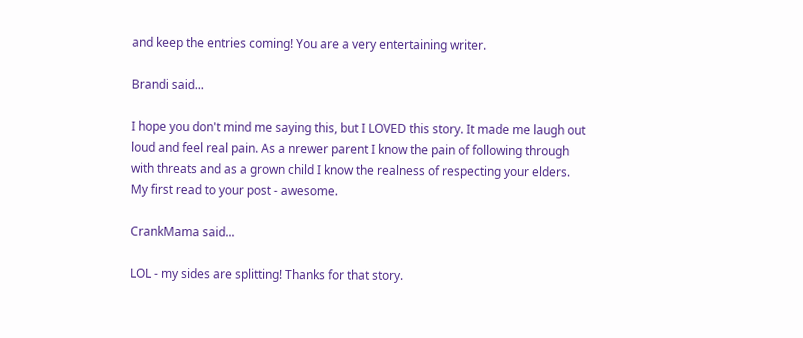and keep the entries coming! You are a very entertaining writer.

Brandi said...

I hope you don't mind me saying this, but I LOVED this story. It made me laugh out loud and feel real pain. As a nrewer parent I know the pain of following through with threats and as a grown child I know the realness of respecting your elders. My first read to your post - awesome.

CrankMama said...

LOL - my sides are splitting! Thanks for that story.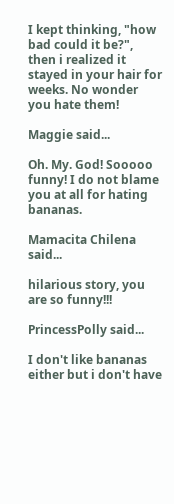I kept thinking, "how bad could it be?", then i realized it stayed in your hair for weeks. No wonder you hate them!

Maggie said...

Oh. My. God! Sooooo funny! I do not blame you at all for hating bananas.

Mamacita Chilena said...

hilarious story, you are so funny!!!

PrincessPolly said...

I don't like bananas either but i don't have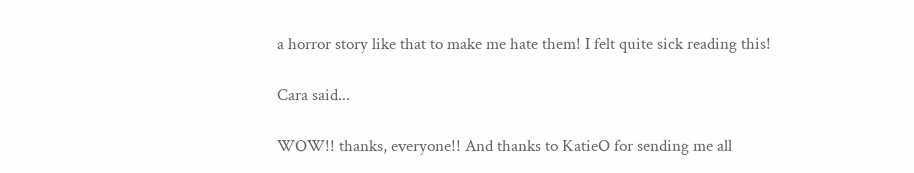a horror story like that to make me hate them! I felt quite sick reading this!

Cara said...

WOW!! thanks, everyone!! And thanks to KatieO for sending me all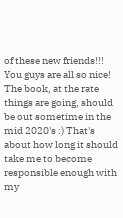of these new friends!!! You guys are all so nice! The book, at the rate things are going, should be out sometime in the mid 2020's :) That's about how long it should take me to become responsible enough with my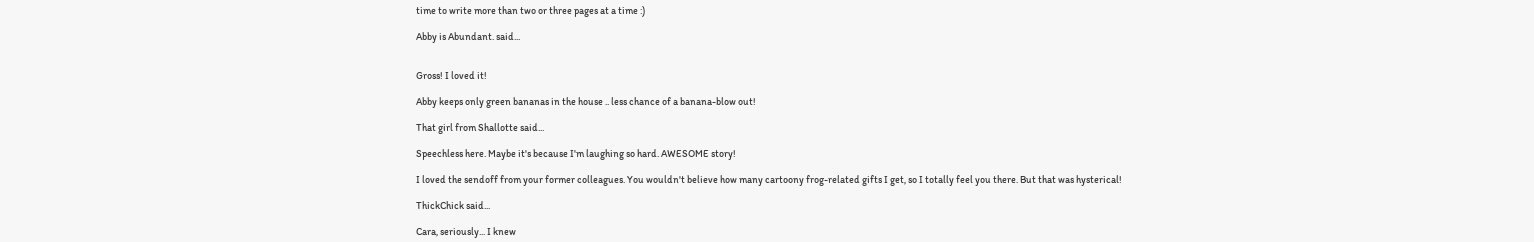time to write more than two or three pages at a time :)

Abby is Abundant. said...


Gross! I loved it!

Abby keeps only green bananas in the house .. less chance of a banana-blow out!

That girl from Shallotte said...

Speechless here. Maybe it's because I'm laughing so hard. AWESOME story!

I loved the sendoff from your former colleagues. You wouldn't believe how many cartoony frog-related gifts I get, so I totally feel you there. But that was hysterical!

ThickChick said...

Cara, seriously... I knew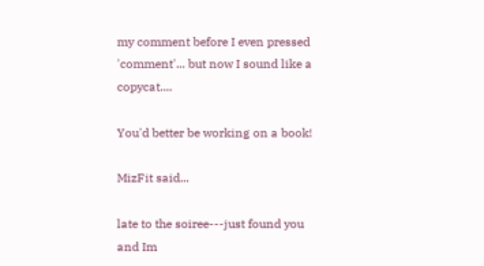my comment before I even pressed 'comment'... but now I sound like a copycat....

You'd better be working on a book!

MizFit said...

late to the soiree---just found you and Im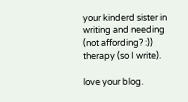your kinderd sister in writing and needing (not affording? :)) therapy (so I write).

love your blog.